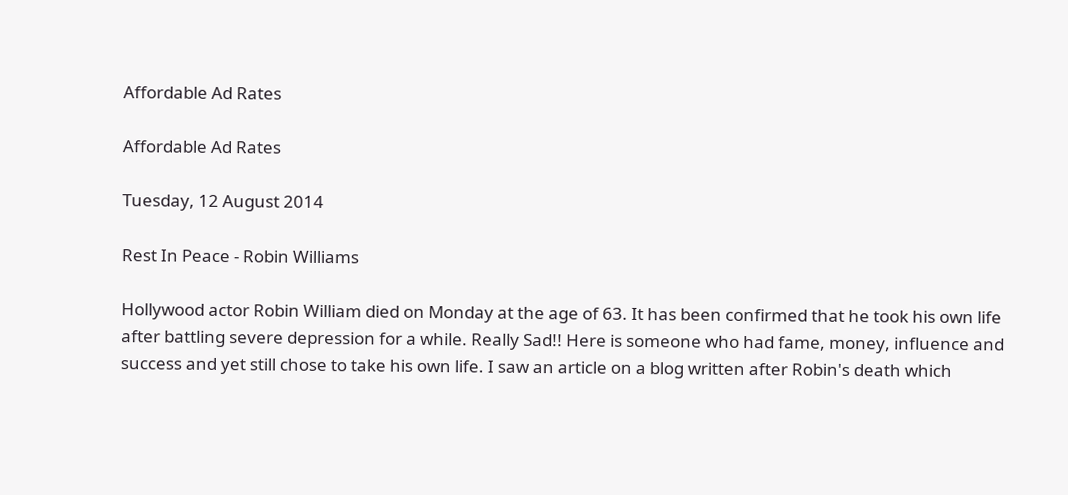Affordable Ad Rates

Affordable Ad Rates

Tuesday, 12 August 2014

Rest In Peace - Robin Williams

Hollywood actor Robin William died on Monday at the age of 63. It has been confirmed that he took his own life after battling severe depression for a while. Really Sad!! Here is someone who had fame, money, influence and success and yet still chose to take his own life. I saw an article on a blog written after Robin's death which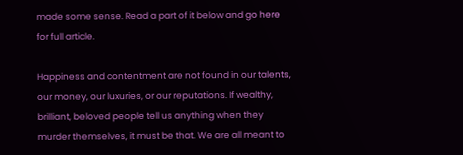made some sense. Read a part of it below and go here for full article.

Happiness and contentment are not found in our talents, our money, our luxuries, or our reputations. If wealthy, brilliant, beloved people tell us anything when they murder themselves, it must be that. We are all meant to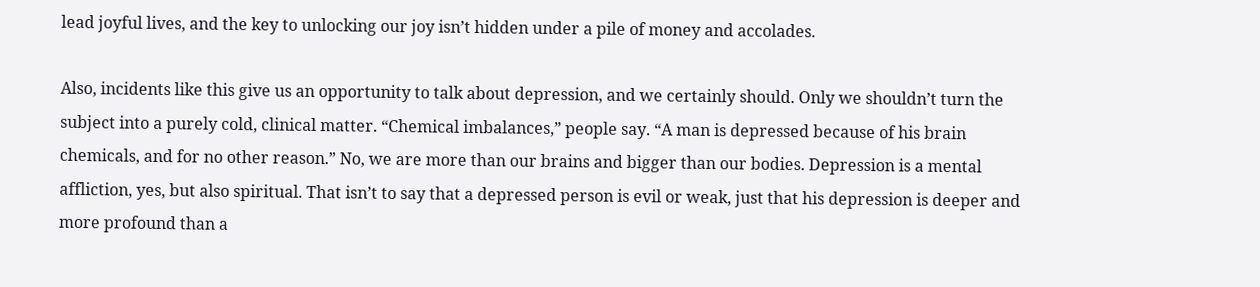lead joyful lives, and the key to unlocking our joy isn’t hidden under a pile of money and accolades.

Also, incidents like this give us an opportunity to talk about depression, and we certainly should. Only we shouldn’t turn the subject into a purely cold, clinical matter. “Chemical imbalances,” people say. “A man is depressed because of his brain chemicals, and for no other reason.” No, we are more than our brains and bigger than our bodies. Depression is a mental affliction, yes, but also spiritual. That isn’t to say that a depressed person is evil or weak, just that his depression is deeper and more profound than a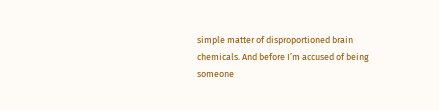simple matter of disproportioned brain chemicals. And before I’m accused of being someone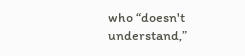who “doesn't understand,”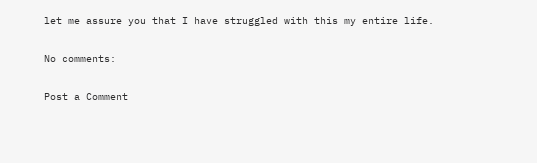let me assure you that I have struggled with this my entire life.

No comments:

Post a Comment